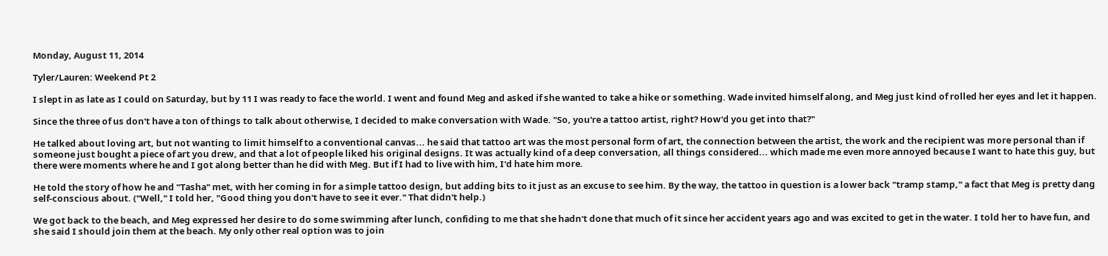Monday, August 11, 2014

Tyler/Lauren: Weekend Pt 2

I slept in as late as I could on Saturday, but by 11 I was ready to face the world. I went and found Meg and asked if she wanted to take a hike or something. Wade invited himself along, and Meg just kind of rolled her eyes and let it happen.

Since the three of us don't have a ton of things to talk about otherwise, I decided to make conversation with Wade. "So, you're a tattoo artist, right? How'd you get into that?"

He talked about loving art, but not wanting to limit himself to a conventional canvas... he said that tattoo art was the most personal form of art, the connection between the artist, the work and the recipient was more personal than if someone just bought a piece of art you drew, and that a lot of people liked his original designs. It was actually kind of a deep conversation, all things considered... which made me even more annoyed because I want to hate this guy, but there were moments where he and I got along better than he did with Meg. But if I had to live with him, I'd hate him more.

He told the story of how he and "Tasha" met, with her coming in for a simple tattoo design, but adding bits to it just as an excuse to see him. By the way, the tattoo in question is a lower back "tramp stamp," a fact that Meg is pretty dang self-conscious about. ("Well," I told her, "Good thing you don't have to see it ever." That didn't help.)

We got back to the beach, and Meg expressed her desire to do some swimming after lunch, confiding to me that she hadn't done that much of it since her accident years ago and was excited to get in the water. I told her to have fun, and she said I should join them at the beach. My only other real option was to join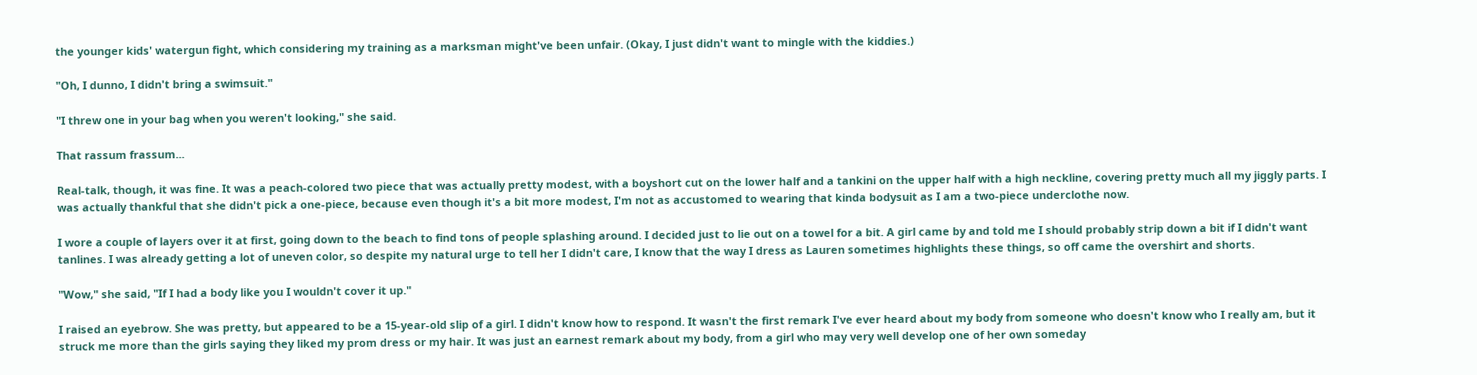the younger kids' watergun fight, which considering my training as a marksman might've been unfair. (Okay, I just didn't want to mingle with the kiddies.)

"Oh, I dunno, I didn't bring a swimsuit."

"I threw one in your bag when you weren't looking," she said.

That rassum frassum...

Real-talk, though, it was fine. It was a peach-colored two piece that was actually pretty modest, with a boyshort cut on the lower half and a tankini on the upper half with a high neckline, covering pretty much all my jiggly parts. I was actually thankful that she didn't pick a one-piece, because even though it's a bit more modest, I'm not as accustomed to wearing that kinda bodysuit as I am a two-piece underclothe now.

I wore a couple of layers over it at first, going down to the beach to find tons of people splashing around. I decided just to lie out on a towel for a bit. A girl came by and told me I should probably strip down a bit if I didn't want tanlines. I was already getting a lot of uneven color, so despite my natural urge to tell her I didn't care, I know that the way I dress as Lauren sometimes highlights these things, so off came the overshirt and shorts.

"Wow," she said, "If I had a body like you I wouldn't cover it up."

I raised an eyebrow. She was pretty, but appeared to be a 15-year-old slip of a girl. I didn't know how to respond. It wasn't the first remark I've ever heard about my body from someone who doesn't know who I really am, but it struck me more than the girls saying they liked my prom dress or my hair. It was just an earnest remark about my body, from a girl who may very well develop one of her own someday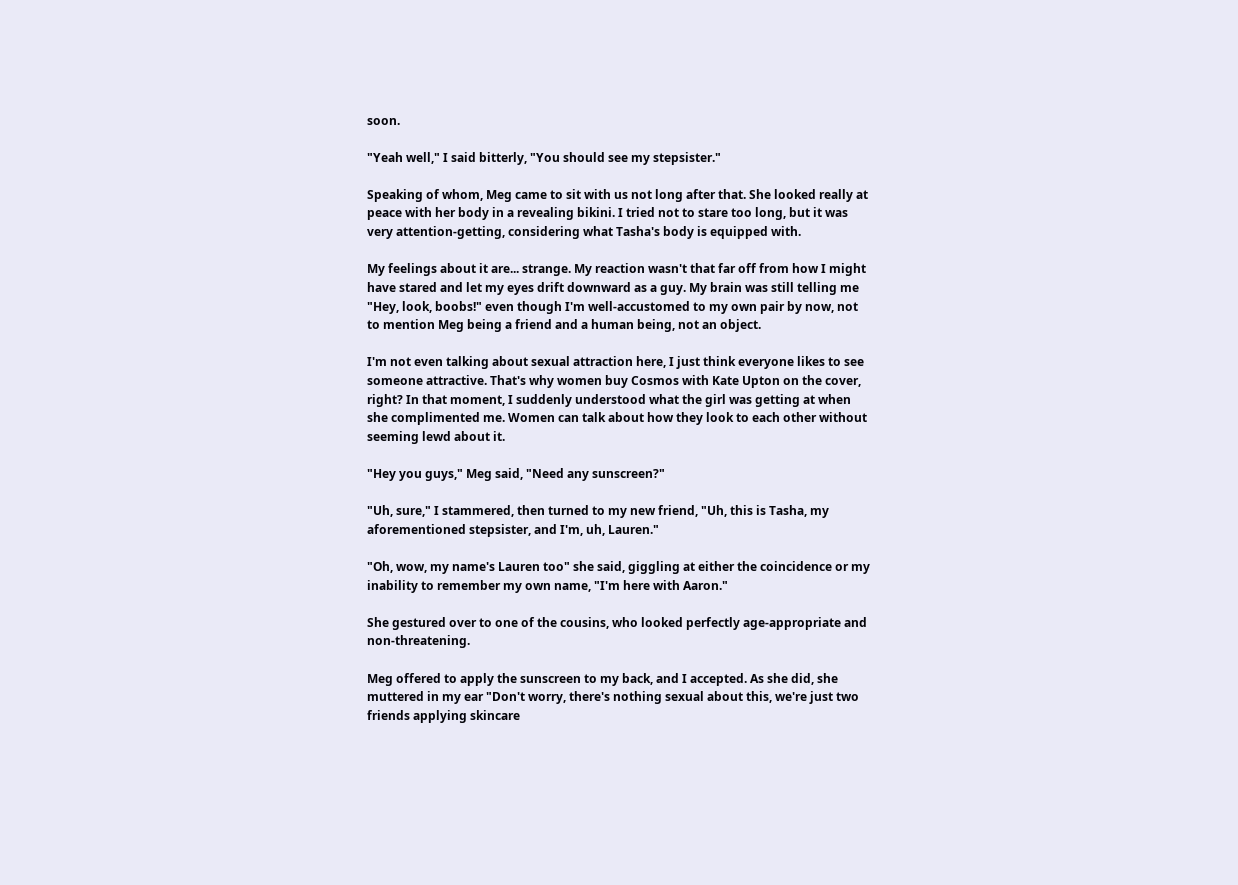soon.

"Yeah well," I said bitterly, "You should see my stepsister."

Speaking of whom, Meg came to sit with us not long after that. She looked really at peace with her body in a revealing bikini. I tried not to stare too long, but it was very attention-getting, considering what Tasha's body is equipped with.

My feelings about it are... strange. My reaction wasn't that far off from how I might have stared and let my eyes drift downward as a guy. My brain was still telling me "Hey, look, boobs!" even though I'm well-accustomed to my own pair by now, not to mention Meg being a friend and a human being, not an object.

I'm not even talking about sexual attraction here, I just think everyone likes to see someone attractive. That's why women buy Cosmos with Kate Upton on the cover, right? In that moment, I suddenly understood what the girl was getting at when she complimented me. Women can talk about how they look to each other without seeming lewd about it.

"Hey you guys," Meg said, "Need any sunscreen?"

"Uh, sure," I stammered, then turned to my new friend, "Uh, this is Tasha, my aforementioned stepsister, and I'm, uh, Lauren."

"Oh, wow, my name's Lauren too" she said, giggling at either the coincidence or my inability to remember my own name, "I'm here with Aaron."

She gestured over to one of the cousins, who looked perfectly age-appropriate and non-threatening.

Meg offered to apply the sunscreen to my back, and I accepted. As she did, she muttered in my ear "Don't worry, there's nothing sexual about this, we're just two friends applying skincare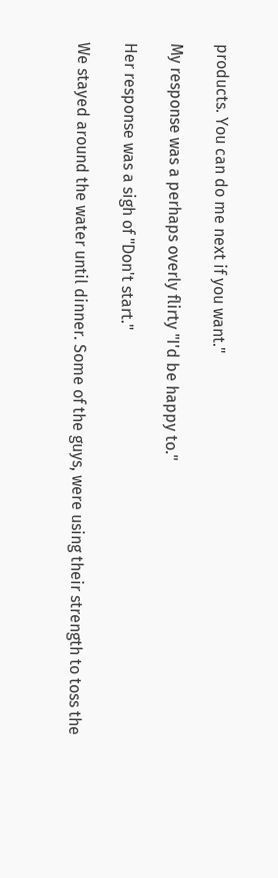products. You can do me next if you want."

My response was a perhaps overly flirty "I'd be happy to."

Her response was a sigh of "Don't start."

We stayed around the water until dinner. Some of the guys, were using their strength to toss the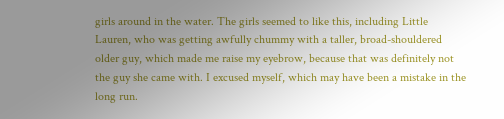girls around in the water. The girls seemed to like this, including Little Lauren, who was getting awfully chummy with a taller, broad-shouldered older guy, which made me raise my eyebrow, because that was definitely not the guy she came with. I excused myself, which may have been a mistake in the long run.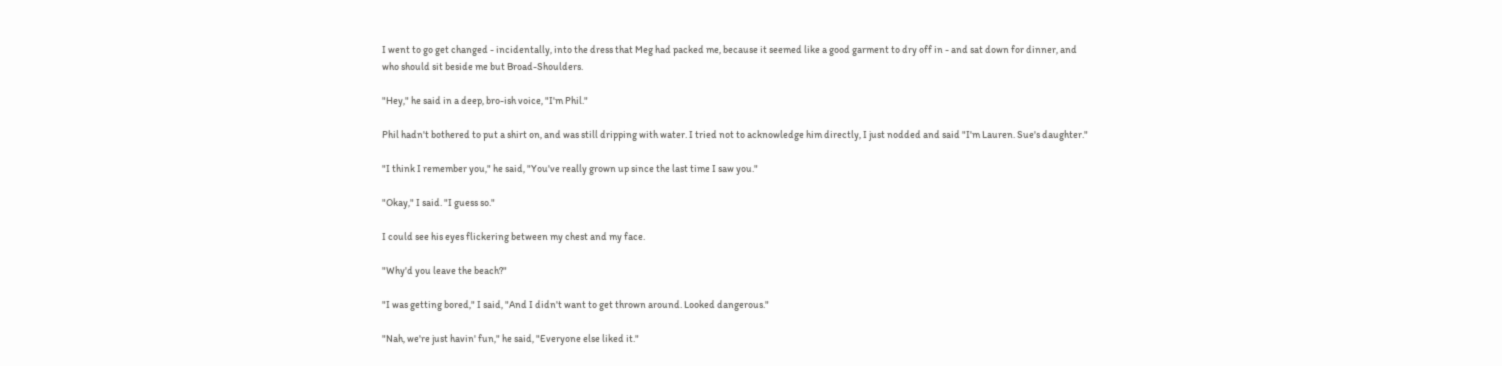I went to go get changed - incidentally, into the dress that Meg had packed me, because it seemed like a good garment to dry off in - and sat down for dinner, and who should sit beside me but Broad-Shoulders.

"Hey," he said in a deep, bro-ish voice, "I'm Phil."

Phil hadn't bothered to put a shirt on, and was still dripping with water. I tried not to acknowledge him directly, I just nodded and said "I'm Lauren. Sue's daughter."

"I think I remember you," he said, "You've really grown up since the last time I saw you."

"Okay," I said. "I guess so."

I could see his eyes flickering between my chest and my face.

"Why'd you leave the beach?"

"I was getting bored," I said, "And I didn't want to get thrown around. Looked dangerous."

"Nah, we're just havin' fun," he said, "Everyone else liked it."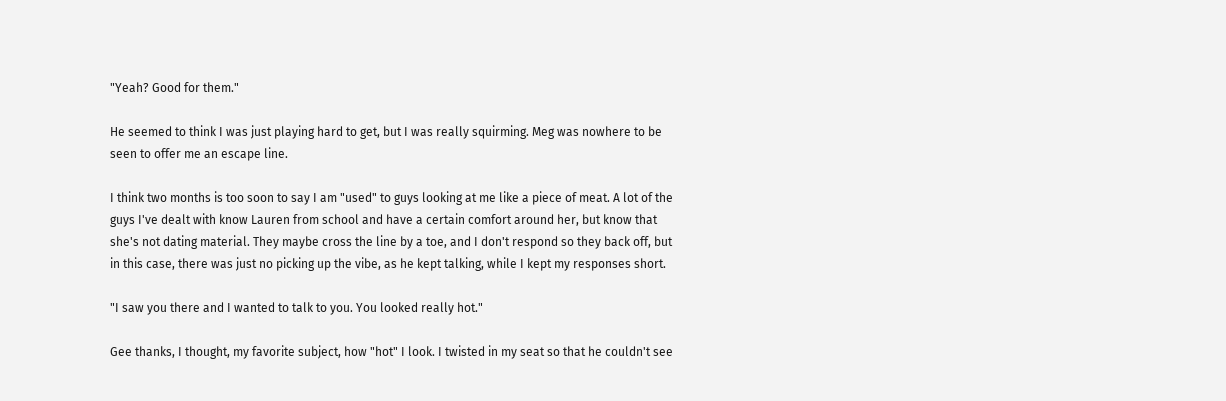"Yeah? Good for them."

He seemed to think I was just playing hard to get, but I was really squirming. Meg was nowhere to be seen to offer me an escape line.

I think two months is too soon to say I am "used" to guys looking at me like a piece of meat. A lot of the guys I've dealt with know Lauren from school and have a certain comfort around her, but know that she's not dating material. They maybe cross the line by a toe, and I don't respond so they back off, but in this case, there was just no picking up the vibe, as he kept talking, while I kept my responses short.

"I saw you there and I wanted to talk to you. You looked really hot."

Gee thanks, I thought, my favorite subject, how "hot" I look. I twisted in my seat so that he couldn't see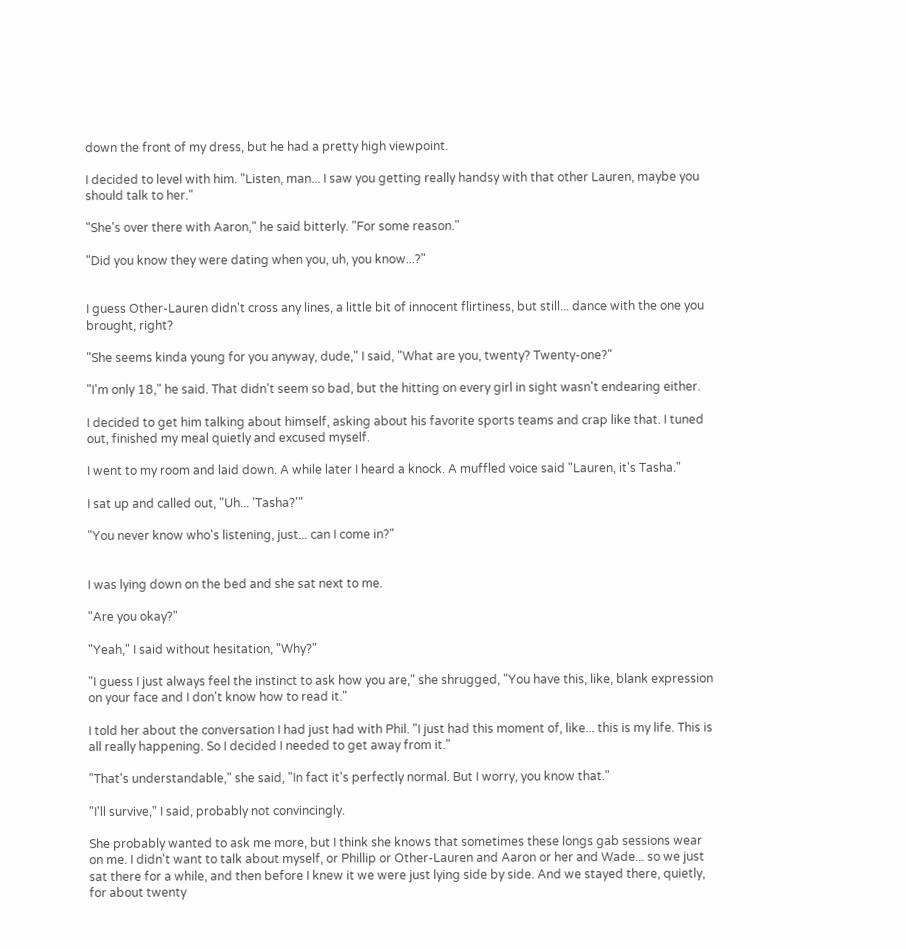down the front of my dress, but he had a pretty high viewpoint.

I decided to level with him. "Listen, man... I saw you getting really handsy with that other Lauren, maybe you should talk to her."

"She's over there with Aaron," he said bitterly. "For some reason."

"Did you know they were dating when you, uh, you know...?"


I guess Other-Lauren didn't cross any lines, a little bit of innocent flirtiness, but still... dance with the one you brought, right?

"She seems kinda young for you anyway, dude," I said, "What are you, twenty? Twenty-one?"

"I'm only 18," he said. That didn't seem so bad, but the hitting on every girl in sight wasn't endearing either.

I decided to get him talking about himself, asking about his favorite sports teams and crap like that. I tuned out, finished my meal quietly and excused myself.

I went to my room and laid down. A while later I heard a knock. A muffled voice said "Lauren, it's Tasha."

I sat up and called out, "Uh... 'Tasha?'"

"You never know who's listening, just... can I come in?"


I was lying down on the bed and she sat next to me.

"Are you okay?"

"Yeah," I said without hesitation, "Why?"

"I guess I just always feel the instinct to ask how you are," she shrugged, "You have this, like, blank expression on your face and I don't know how to read it."

I told her about the conversation I had just had with Phil. "I just had this moment of, like... this is my life. This is all really happening. So I decided I needed to get away from it."

"That's understandable," she said, "In fact it's perfectly normal. But I worry, you know that."

"I'll survive," I said, probably not convincingly.

She probably wanted to ask me more, but I think she knows that sometimes these longs gab sessions wear on me. I didn't want to talk about myself, or Phillip or Other-Lauren and Aaron or her and Wade... so we just sat there for a while, and then before I knew it we were just lying side by side. And we stayed there, quietly, for about twenty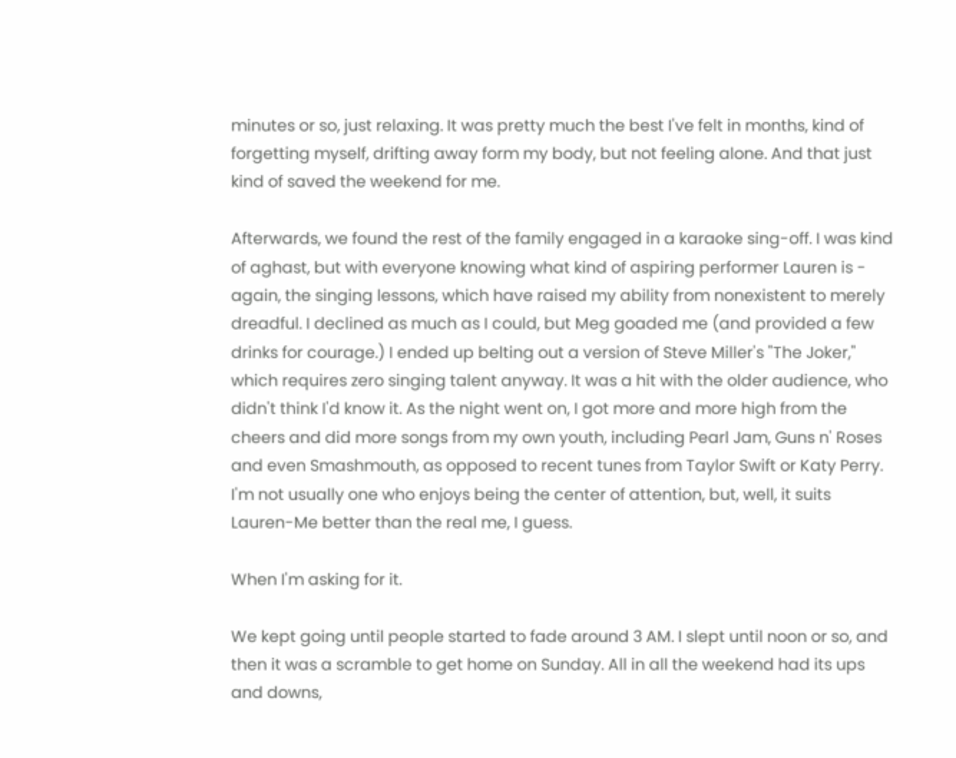minutes or so, just relaxing. It was pretty much the best I've felt in months, kind of forgetting myself, drifting away form my body, but not feeling alone. And that just kind of saved the weekend for me.

Afterwards, we found the rest of the family engaged in a karaoke sing-off. I was kind of aghast, but with everyone knowing what kind of aspiring performer Lauren is - again, the singing lessons, which have raised my ability from nonexistent to merely dreadful. I declined as much as I could, but Meg goaded me (and provided a few drinks for courage.) I ended up belting out a version of Steve Miller's "The Joker," which requires zero singing talent anyway. It was a hit with the older audience, who didn't think I'd know it. As the night went on, I got more and more high from the cheers and did more songs from my own youth, including Pearl Jam, Guns n' Roses and even Smashmouth, as opposed to recent tunes from Taylor Swift or Katy Perry. I'm not usually one who enjoys being the center of attention, but, well, it suits Lauren-Me better than the real me, I guess.

When I'm asking for it.

We kept going until people started to fade around 3 AM. I slept until noon or so, and then it was a scramble to get home on Sunday. All in all the weekend had its ups and downs,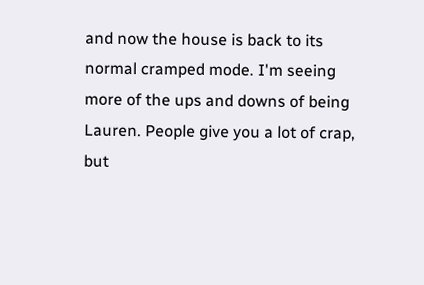and now the house is back to its normal cramped mode. I'm seeing more of the ups and downs of being Lauren. People give you a lot of crap, but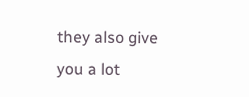they also give you a lot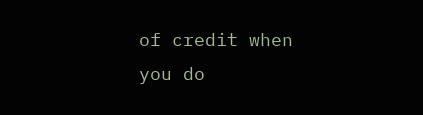of credit when you do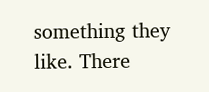something they like. There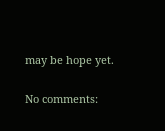may be hope yet.

No comments: